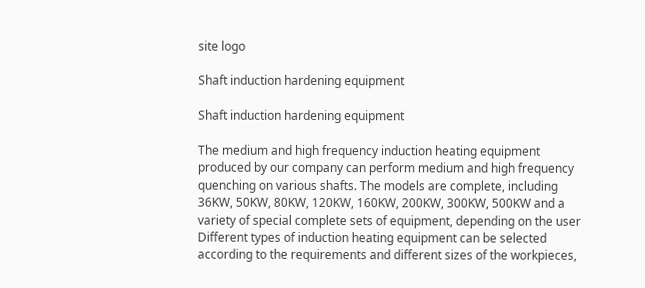site logo

Shaft induction hardening equipment

Shaft induction hardening equipment

The medium and high frequency induction heating equipment produced by our company can perform medium and high frequency quenching on various shafts. The models are complete, including 36KW, 50KW, 80KW, 120KW, 160KW, 200KW, 300KW, 500KW and a variety of special complete sets of equipment, depending on the user Different types of induction heating equipment can be selected according to the requirements and different sizes of the workpieces,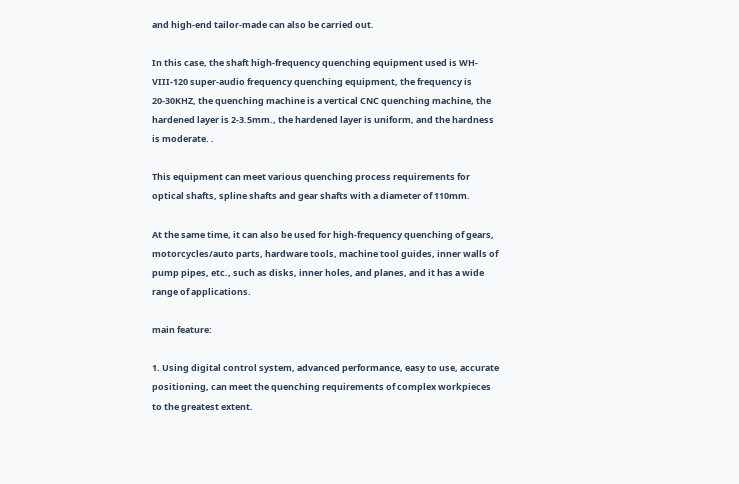and high-end tailor-made can also be carried out.

In this case, the shaft high-frequency quenching equipment used is WH-VIII-120 super-audio frequency quenching equipment, the frequency is 20-30KHZ, the quenching machine is a vertical CNC quenching machine, the hardened layer is 2-3.5mm., the hardened layer is uniform, and the hardness is moderate. .

This equipment can meet various quenching process requirements for optical shafts, spline shafts and gear shafts with a diameter of 110mm.

At the same time, it can also be used for high-frequency quenching of gears, motorcycles/auto parts, hardware tools, machine tool guides, inner walls of pump pipes, etc., such as disks, inner holes, and planes, and it has a wide range of applications.

main feature:

1. Using digital control system, advanced performance, easy to use, accurate positioning, can meet the quenching requirements of complex workpieces to the greatest extent.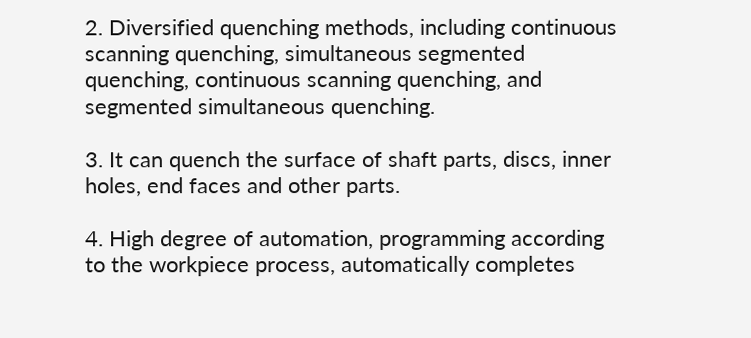2. Diversified quenching methods, including continuous scanning quenching, simultaneous segmented quenching, continuous scanning quenching, and segmented simultaneous quenching.

3. It can quench the surface of shaft parts, discs, inner holes, end faces and other parts.

4. High degree of automation, programming according to the workpiece process, automatically completes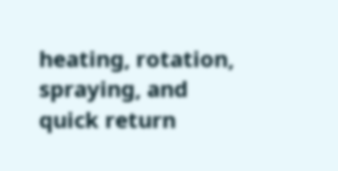heating, rotation, spraying, and quick return